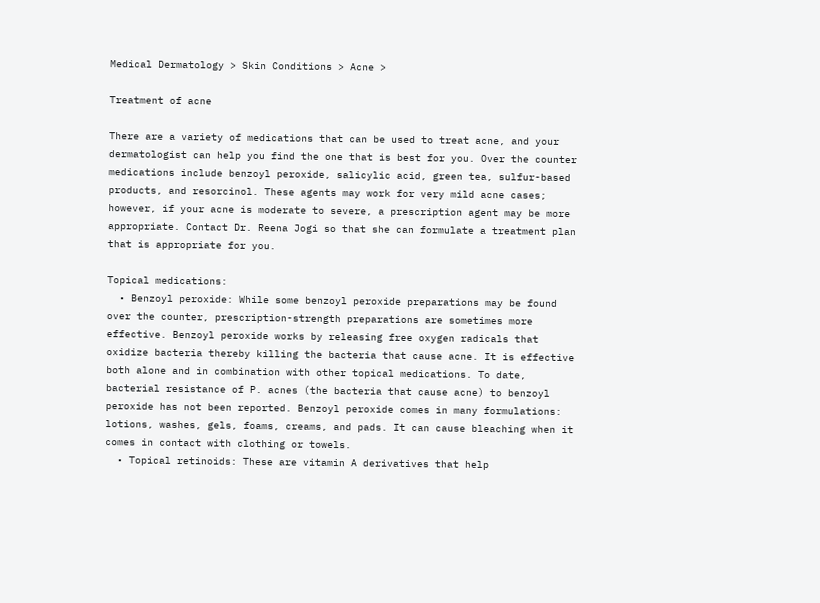Medical Dermatology > Skin Conditions > Acne >

Treatment of acne

There are a variety of medications that can be used to treat acne, and your dermatologist can help you find the one that is best for you. Over the counter medications include benzoyl peroxide, salicylic acid, green tea, sulfur-based products, and resorcinol. These agents may work for very mild acne cases; however, if your acne is moderate to severe, a prescription agent may be more appropriate. Contact Dr. Reena Jogi so that she can formulate a treatment plan that is appropriate for you.

Topical medications:
  • Benzoyl peroxide: While some benzoyl peroxide preparations may be found over the counter, prescription-strength preparations are sometimes more effective. Benzoyl peroxide works by releasing free oxygen radicals that oxidize bacteria thereby killing the bacteria that cause acne. It is effective both alone and in combination with other topical medications. To date, bacterial resistance of P. acnes (the bacteria that cause acne) to benzoyl peroxide has not been reported. Benzoyl peroxide comes in many formulations: lotions, washes, gels, foams, creams, and pads. It can cause bleaching when it comes in contact with clothing or towels.
  • Topical retinoids: These are vitamin A derivatives that help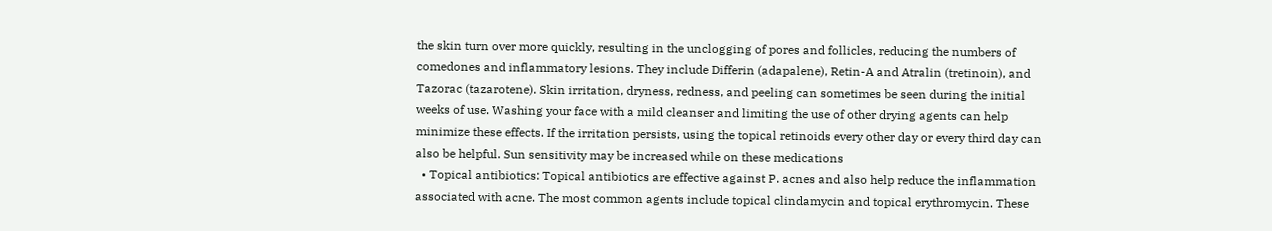the skin turn over more quickly, resulting in the unclogging of pores and follicles, reducing the numbers of comedones and inflammatory lesions. They include Differin (adapalene), Retin-A and Atralin (tretinoin), and Tazorac (tazarotene). Skin irritation, dryness, redness, and peeling can sometimes be seen during the initial weeks of use. Washing your face with a mild cleanser and limiting the use of other drying agents can help minimize these effects. If the irritation persists, using the topical retinoids every other day or every third day can also be helpful. Sun sensitivity may be increased while on these medications
  • Topical antibiotics: Topical antibiotics are effective against P. acnes and also help reduce the inflammation associated with acne. The most common agents include topical clindamycin and topical erythromycin. These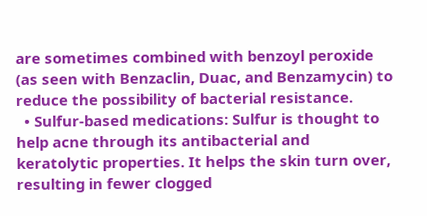are sometimes combined with benzoyl peroxide (as seen with Benzaclin, Duac, and Benzamycin) to reduce the possibility of bacterial resistance.
  • Sulfur-based medications: Sulfur is thought to help acne through its antibacterial and keratolytic properties. It helps the skin turn over, resulting in fewer clogged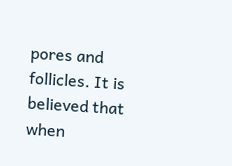pores and follicles. It is believed that when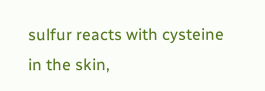sulfur reacts with cysteine in the skin,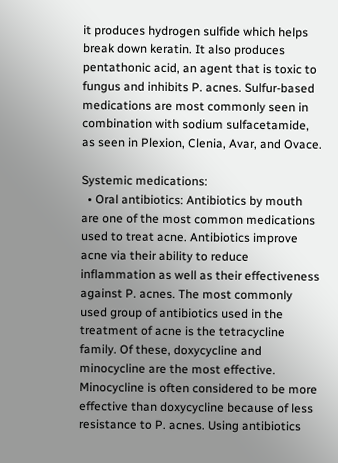it produces hydrogen sulfide which helps break down keratin. It also produces pentathonic acid, an agent that is toxic to fungus and inhibits P. acnes. Sulfur-based medications are most commonly seen in combination with sodium sulfacetamide, as seen in Plexion, Clenia, Avar, and Ovace.

Systemic medications:
  • Oral antibiotics: Antibiotics by mouth are one of the most common medications used to treat acne. Antibiotics improve acne via their ability to reduce inflammation as well as their effectiveness against P. acnes. The most commonly used group of antibiotics used in the treatment of acne is the tetracycline family. Of these, doxycycline and minocycline are the most effective. Minocycline is often considered to be more effective than doxycycline because of less resistance to P. acnes. Using antibiotics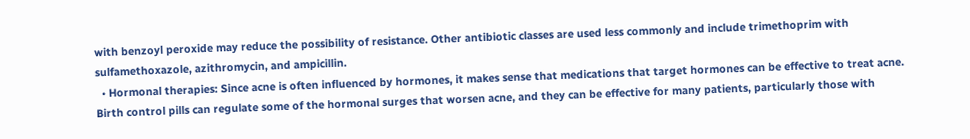with benzoyl peroxide may reduce the possibility of resistance. Other antibiotic classes are used less commonly and include trimethoprim with sulfamethoxazole, azithromycin, and ampicillin.
  • Hormonal therapies: Since acne is often influenced by hormones, it makes sense that medications that target hormones can be effective to treat acne. Birth control pills can regulate some of the hormonal surges that worsen acne, and they can be effective for many patients, particularly those with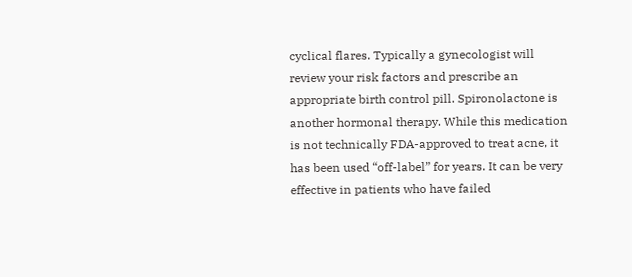cyclical flares. Typically a gynecologist will review your risk factors and prescribe an appropriate birth control pill. Spironolactone is another hormonal therapy. While this medication is not technically FDA-approved to treat acne, it has been used “off-label” for years. It can be very effective in patients who have failed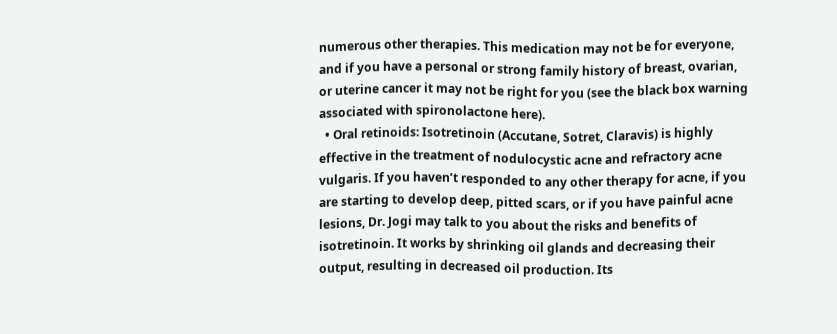numerous other therapies. This medication may not be for everyone, and if you have a personal or strong family history of breast, ovarian, or uterine cancer it may not be right for you (see the black box warning associated with spironolactone here).
  • Oral retinoids: Isotretinoin (Accutane, Sotret, Claravis) is highly effective in the treatment of nodulocystic acne and refractory acne vulgaris. If you haven’t responded to any other therapy for acne, if you are starting to develop deep, pitted scars, or if you have painful acne lesions, Dr. Jogi may talk to you about the risks and benefits of isotretinoin. It works by shrinking oil glands and decreasing their output, resulting in decreased oil production. Its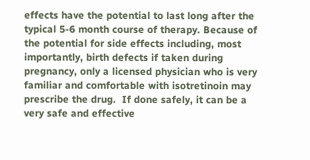effects have the potential to last long after the typical 5-6 month course of therapy. Because of the potential for side effects including, most importantly, birth defects if taken during pregnancy, only a licensed physician who is very familiar and comfortable with isotretinoin may prescribe the drug.  If done safely, it can be a very safe and effective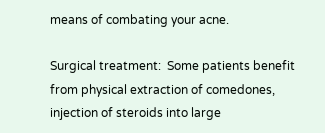means of combating your acne.

Surgical treatment:  Some patients benefit from physical extraction of comedones, injection of steroids into large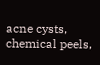acne cysts, chemical peels,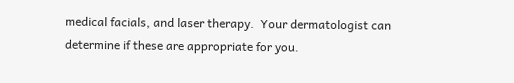medical facials, and laser therapy.  Your dermatologist can determine if these are appropriate for you.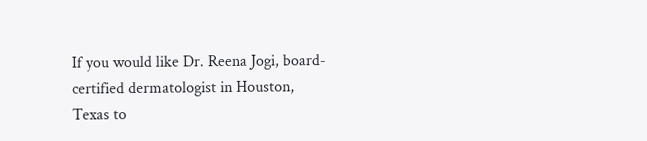If you would like Dr. Reena Jogi, board-certified dermatologist in Houston, Texas to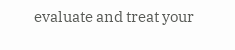evaluate and treat your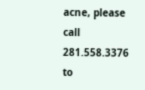acne, please call 281.558.3376 to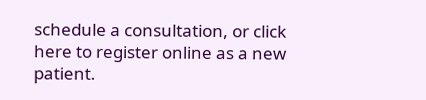schedule a consultation, or click here to register online as a new patient.